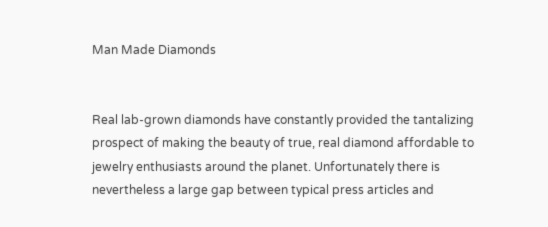Man Made Diamonds


Real lab-grown diamonds have constantly provided the tantalizing prospect of making the beauty of true, real diamond affordable to jewelry enthusiasts around the planet. Unfortunately there is nevertheless a large gap between typical press articles and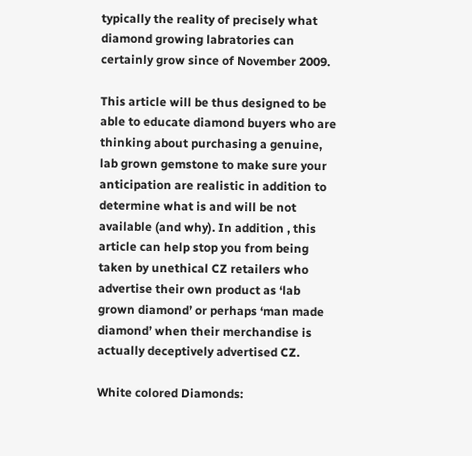typically the reality of precisely what diamond growing labratories can certainly grow since of November 2009.

This article will be thus designed to be able to educate diamond buyers who are thinking about purchasing a genuine, lab grown gemstone to make sure your anticipation are realistic in addition to determine what is and will be not available (and why). In addition , this article can help stop you from being taken by unethical CZ retailers who advertise their own product as ‘lab grown diamond’ or perhaps ‘man made diamond’ when their merchandise is actually deceptively advertised CZ.

White colored Diamonds: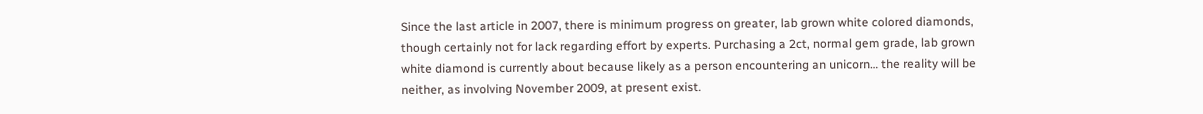Since the last article in 2007, there is minimum progress on greater, lab grown white colored diamonds, though certainly not for lack regarding effort by experts. Purchasing a 2ct, normal gem grade, lab grown white diamond is currently about because likely as a person encountering an unicorn… the reality will be neither, as involving November 2009, at present exist.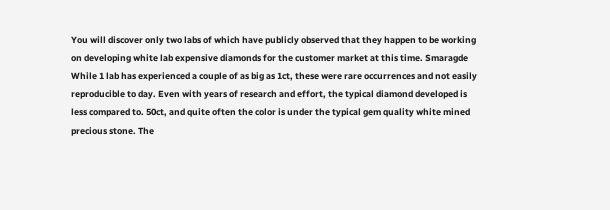You will discover only two labs of which have publicly observed that they happen to be working on developing white lab expensive diamonds for the customer market at this time. Smaragde While 1 lab has experienced a couple of as big as 1ct, these were rare occurrences and not easily reproducible to day. Even with years of research and effort, the typical diamond developed is less compared to. 50ct, and quite often the color is under the typical gem quality white mined precious stone. The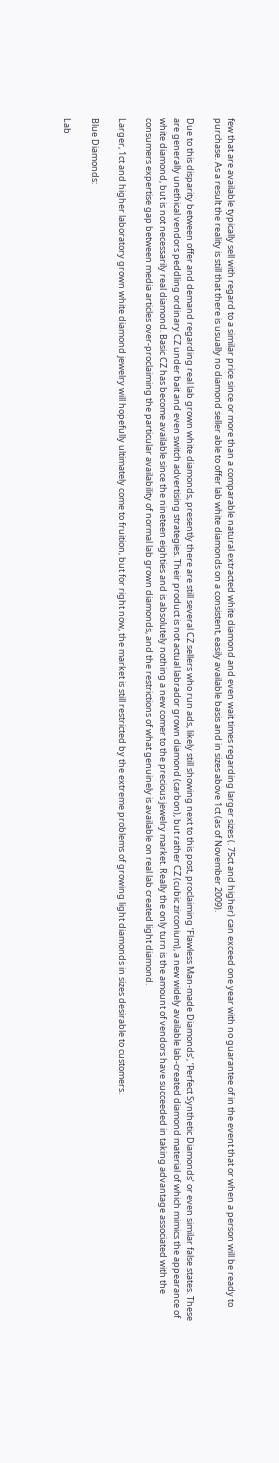few that are available typically sell with regard to a similar price since or more than a comparable natural extracted white diamond and even wait times regarding larger sizes (. 75ct and higher) can exceed one year with no guarantee of in the event that or when a person will be ready to purchase. As a result the reality is still that there is usually no diamond seller able to offer lab white diamonds on a consistent, easily available basis and in sizes above 1ct (as of November 2009).

Due to this disparity between offer and demand regarding real lab grown white diamonds, presently there are still several CZ sellers who run ads, likely still showing next to this post, proclaiming ‘Flawless Man-made Diamonds’, ‘Perfect Synthetic Diamonds’ or even similar false states. These are generally unethical vendors peddling ordinary CZ under bait and even switch advertising strategies. Their product is not actual labrador grown diamond (carbon), but rather CZ (cubic zirconium), a new widely available lab-created diamond material of which mimics the appearance of white diamond, but is not necessarily real diamond. Basic CZ has become available since the nineteen eighties and is absolutely nothing a new comer to the precious jewelry market. Really the only turn is the amount of vendors have succeeded in taking advantage associated with the consumers expertise gap between media articles over-proclaiming the particular availability of normal lab grown diamonds, and the restrictions of what genuinely is available on real lab created light diamond.

Larger, 1ct and higher laboratory grown white diamond jewelry will hopefully ultimately come to fruition, but for right now, the market is still restricted by the extreme problems of growing light diamonds in sizes desirable to customers.

Blue Diamonds:

Lab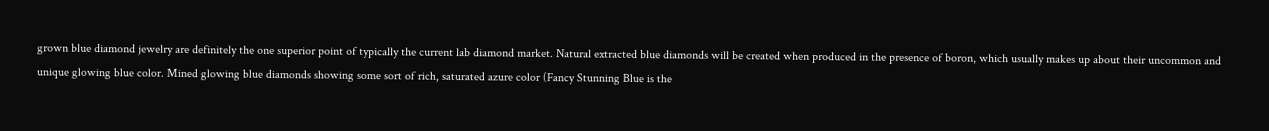grown blue diamond jewelry are definitely the one superior point of typically the current lab diamond market. Natural extracted blue diamonds will be created when produced in the presence of boron, which usually makes up about their uncommon and unique glowing blue color. Mined glowing blue diamonds showing some sort of rich, saturated azure color (Fancy Stunning Blue is the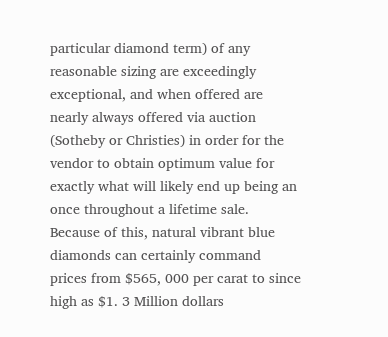particular diamond term) of any reasonable sizing are exceedingly exceptional, and when offered are nearly always offered via auction (Sotheby or Christies) in order for the vendor to obtain optimum value for exactly what will likely end up being an once throughout a lifetime sale. Because of this, natural vibrant blue diamonds can certainly command prices from $565, 000 per carat to since high as $1. 3 Million dollars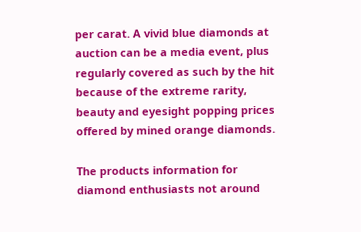per carat. A vivid blue diamonds at auction can be a media event, plus regularly covered as such by the hit because of the extreme rarity, beauty and eyesight popping prices offered by mined orange diamonds.

The products information for diamond enthusiasts not around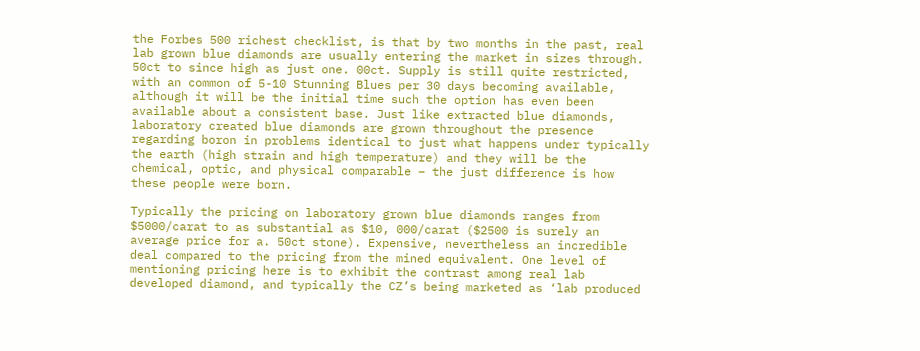the Forbes 500 richest checklist, is that by two months in the past, real lab grown blue diamonds are usually entering the market in sizes through. 50ct to since high as just one. 00ct. Supply is still quite restricted, with an common of 5-10 Stunning Blues per 30 days becoming available, although it will be the initial time such the option has even been available about a consistent base. Just like extracted blue diamonds, laboratory created blue diamonds are grown throughout the presence regarding boron in problems identical to just what happens under typically the earth (high strain and high temperature) and they will be the chemical, optic, and physical comparable – the just difference is how these people were born.

Typically the pricing on laboratory grown blue diamonds ranges from $5000/carat to as substantial as $10, 000/carat ($2500 is surely an average price for a. 50ct stone). Expensive, nevertheless an incredible deal compared to the pricing from the mined equivalent. One level of mentioning pricing here is to exhibit the contrast among real lab developed diamond, and typically the CZ’s being marketed as ‘lab produced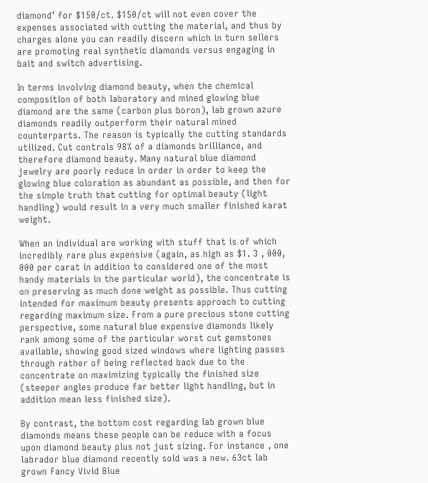diamond’ for $150/ct. $150/ct will not even cover the expenses associated with cutting the material, and thus by charges alone you can readily discern which in turn sellers are promoting real synthetic diamonds versus engaging in bait and switch advertising.

In terms involving diamond beauty, when the chemical composition of both laboratory and mined glowing blue diamond are the same (carbon plus boron), lab grown azure diamonds readily outperform their natural mined counterparts. The reason is typically the cutting standards utilized. Cut controls 98% of a diamonds brilliance, and therefore diamond beauty. Many natural blue diamond jewelry are poorly reduce in order in order to keep the glowing blue coloration as abundant as possible, and then for the simple truth that cutting for optimal beauty (light handling) would result in a very much smaller finished karat weight.

When an individual are working with stuff that is of which incredibly rare plus expensive (again, as high as $1. 3 , 000, 000 per carat in addition to considered one of the most handy materials in the particular world), the concentrate is on preserving as much done weight as possible. Thus cutting intended for maximum beauty presents approach to cutting regarding maximum size. From a pure precious stone cutting perspective, some natural blue expensive diamonds likely rank among some of the particular worst cut gemstones available, showing good sized windows where lighting passes through rather of being reflected back due to the concentrate on maximizing typically the finished size (steeper angles produce far better light handling, but in addition mean less finished size).

By contrast, the bottom cost regarding lab grown blue diamonds means these people can be reduce with a focus upon diamond beauty plus not just sizing. For instance , one labrador blue diamond recently sold was a new. 63ct lab grown Fancy Vivid Blue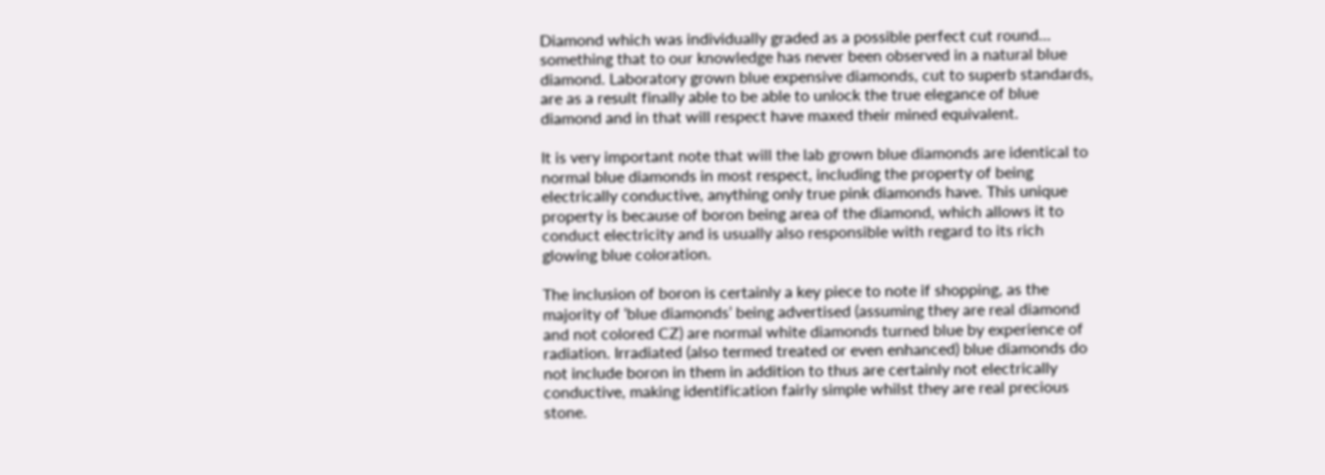Diamond which was individually graded as a possible perfect cut round… something that to our knowledge has never been observed in a natural blue diamond. Laboratory grown blue expensive diamonds, cut to superb standards, are as a result finally able to be able to unlock the true elegance of blue diamond and in that will respect have maxed their mined equivalent.

It is very important note that will the lab grown blue diamonds are identical to normal blue diamonds in most respect, including the property of being electrically conductive, anything only true pink diamonds have. This unique property is because of boron being area of the diamond, which allows it to conduct electricity and is usually also responsible with regard to its rich glowing blue coloration.

The inclusion of boron is certainly a key piece to note if shopping, as the majority of ‘blue diamonds’ being advertised (assuming they are real diamond and not colored CZ) are normal white diamonds turned blue by experience of radiation. Irradiated (also termed treated or even enhanced) blue diamonds do not include boron in them in addition to thus are certainly not electrically conductive, making identification fairly simple whilst they are real precious stone.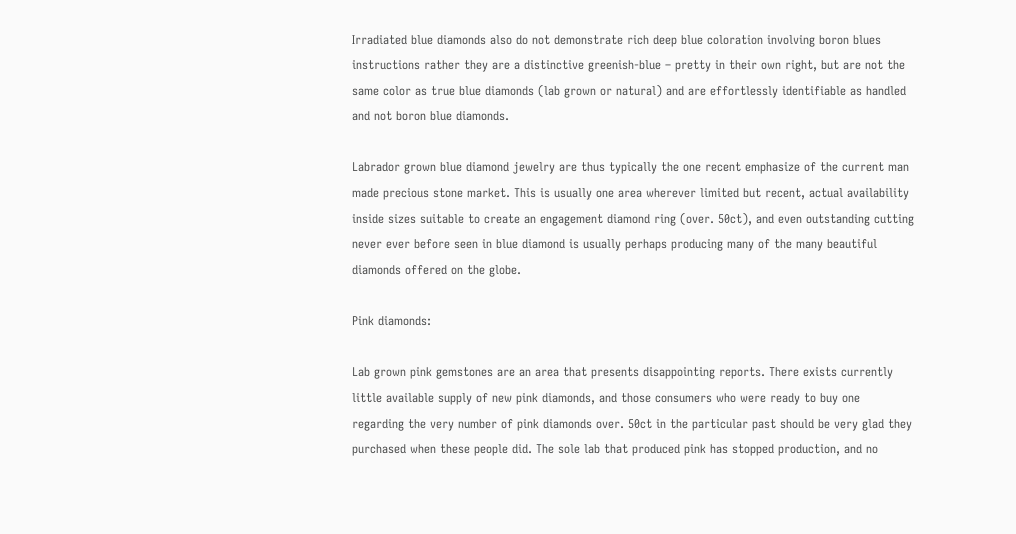Irradiated blue diamonds also do not demonstrate rich deep blue coloration involving boron blues instructions rather they are a distinctive greenish-blue – pretty in their own right, but are not the same color as true blue diamonds (lab grown or natural) and are effortlessly identifiable as handled and not boron blue diamonds.

Labrador grown blue diamond jewelry are thus typically the one recent emphasize of the current man made precious stone market. This is usually one area wherever limited but recent, actual availability inside sizes suitable to create an engagement diamond ring (over. 50ct), and even outstanding cutting never ever before seen in blue diamond is usually perhaps producing many of the many beautiful diamonds offered on the globe.

Pink diamonds:

Lab grown pink gemstones are an area that presents disappointing reports. There exists currently little available supply of new pink diamonds, and those consumers who were ready to buy one regarding the very number of pink diamonds over. 50ct in the particular past should be very glad they purchased when these people did. The sole lab that produced pink has stopped production, and no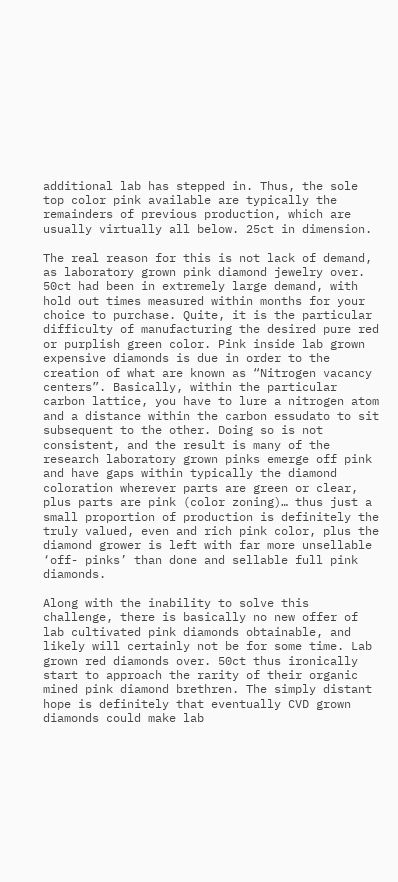additional lab has stepped in. Thus, the sole top color pink available are typically the remainders of previous production, which are usually virtually all below. 25ct in dimension.

The real reason for this is not lack of demand, as laboratory grown pink diamond jewelry over. 50ct had been in extremely large demand, with hold out times measured within months for your choice to purchase. Quite, it is the particular difficulty of manufacturing the desired pure red or purplish green color. Pink inside lab grown expensive diamonds is due in order to the creation of what are known as “Nitrogen vacancy centers”. Basically, within the particular carbon lattice, you have to lure a nitrogen atom and a distance within the carbon essudato to sit subsequent to the other. Doing so is not consistent, and the result is many of the research laboratory grown pinks emerge off pink and have gaps within typically the diamond coloration wherever parts are green or clear, plus parts are pink (color zoning)… thus just a small proportion of production is definitely the truly valued, even and rich pink color, plus the diamond grower is left with far more unsellable ‘off- pinks’ than done and sellable full pink diamonds.

Along with the inability to solve this challenge, there is basically no new offer of lab cultivated pink diamonds obtainable, and likely will certainly not be for some time. Lab grown red diamonds over. 50ct thus ironically start to approach the rarity of their organic mined pink diamond brethren. The simply distant hope is definitely that eventually CVD grown diamonds could make lab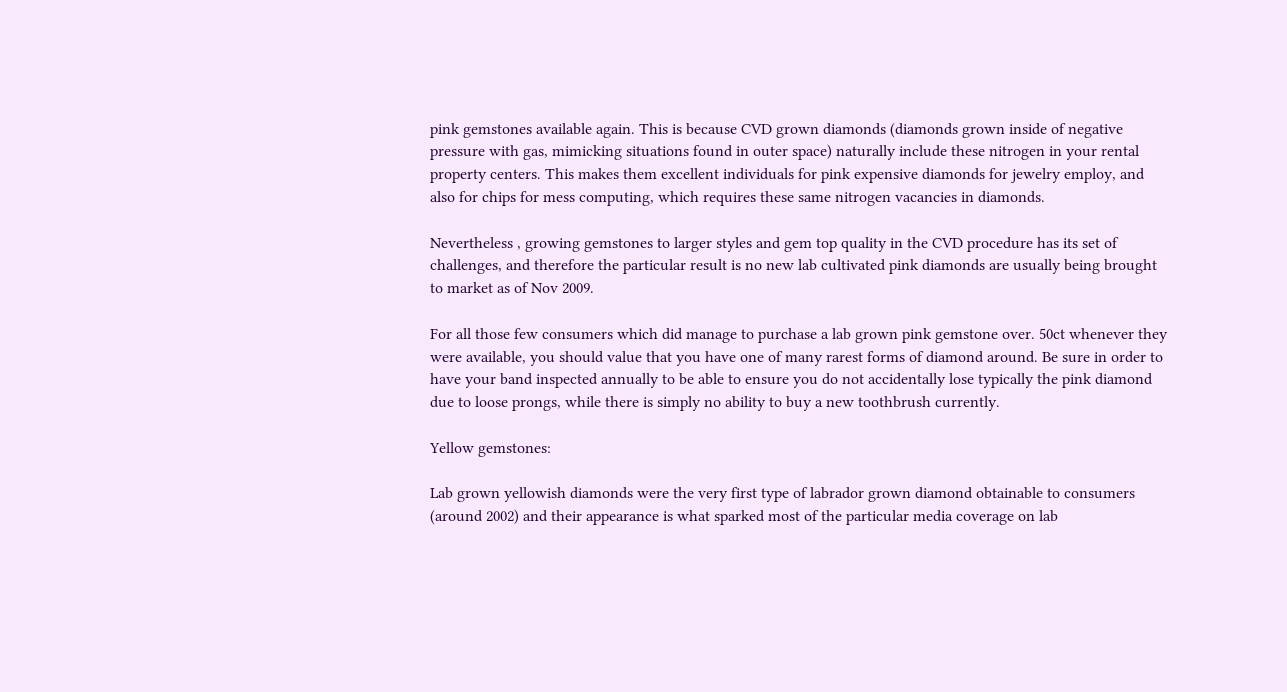pink gemstones available again. This is because CVD grown diamonds (diamonds grown inside of negative pressure with gas, mimicking situations found in outer space) naturally include these nitrogen in your rental property centers. This makes them excellent individuals for pink expensive diamonds for jewelry employ, and also for chips for mess computing, which requires these same nitrogen vacancies in diamonds.

Nevertheless , growing gemstones to larger styles and gem top quality in the CVD procedure has its set of challenges, and therefore the particular result is no new lab cultivated pink diamonds are usually being brought to market as of Nov 2009.

For all those few consumers which did manage to purchase a lab grown pink gemstone over. 50ct whenever they were available, you should value that you have one of many rarest forms of diamond around. Be sure in order to have your band inspected annually to be able to ensure you do not accidentally lose typically the pink diamond due to loose prongs, while there is simply no ability to buy a new toothbrush currently.

Yellow gemstones:

Lab grown yellowish diamonds were the very first type of labrador grown diamond obtainable to consumers (around 2002) and their appearance is what sparked most of the particular media coverage on lab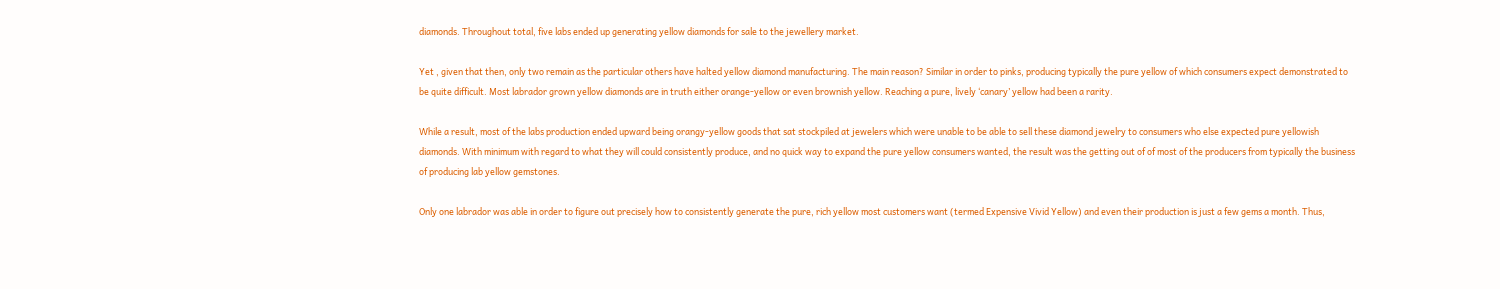diamonds. Throughout total, five labs ended up generating yellow diamonds for sale to the jewellery market.

Yet , given that then, only two remain as the particular others have halted yellow diamond manufacturing. The main reason? Similar in order to pinks, producing typically the pure yellow of which consumers expect demonstrated to be quite difficult. Most labrador grown yellow diamonds are in truth either orange-yellow or even brownish yellow. Reaching a pure, lively ‘canary’ yellow had been a rarity.

While a result, most of the labs production ended upward being orangy-yellow goods that sat stockpiled at jewelers which were unable to be able to sell these diamond jewelry to consumers who else expected pure yellowish diamonds. With minimum with regard to what they will could consistently produce, and no quick way to expand the pure yellow consumers wanted, the result was the getting out of of most of the producers from typically the business of producing lab yellow gemstones.

Only one labrador was able in order to figure out precisely how to consistently generate the pure, rich yellow most customers want (termed Expensive Vivid Yellow) and even their production is just a few gems a month. Thus,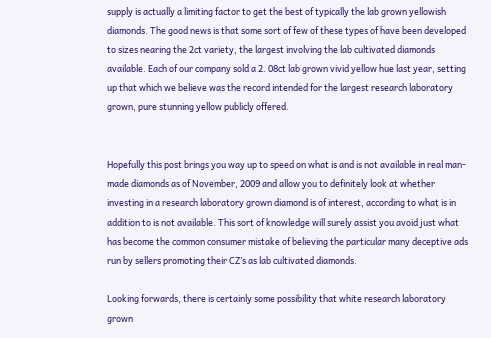supply is actually a limiting factor to get the best of typically the lab grown yellowish diamonds. The good news is that some sort of few of these types of have been developed to sizes nearing the 2ct variety, the largest involving the lab cultivated diamonds available. Each of our company sold a 2. 08ct lab grown vivid yellow hue last year, setting up that which we believe was the record intended for the largest research laboratory grown, pure stunning yellow publicly offered.


Hopefully this post brings you way up to speed on what is and is not available in real man-made diamonds as of November, 2009 and allow you to definitely look at whether investing in a research laboratory grown diamond is of interest, according to what is in addition to is not available. This sort of knowledge will surely assist you avoid just what has become the common consumer mistake of believing the particular many deceptive ads run by sellers promoting their CZ’s as lab cultivated diamonds.

Looking forwards, there is certainly some possibility that white research laboratory grown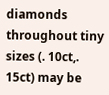diamonds throughout tiny sizes (. 10ct,. 15ct) may be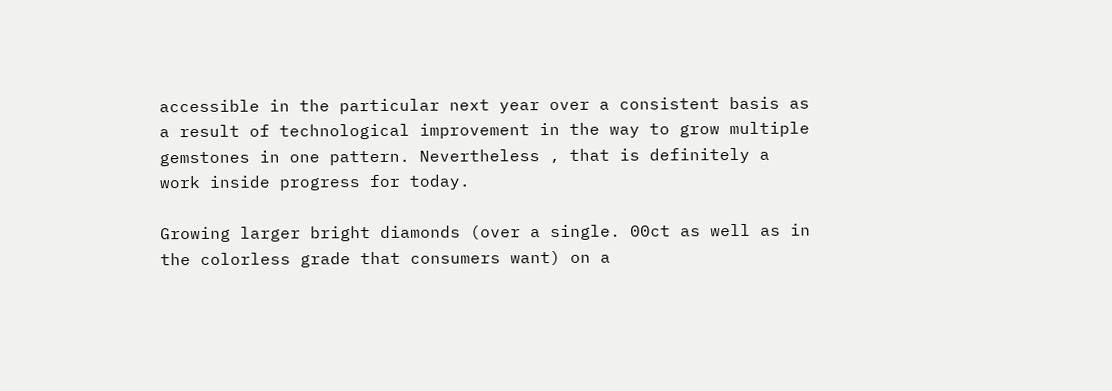accessible in the particular next year over a consistent basis as a result of technological improvement in the way to grow multiple gemstones in one pattern. Nevertheless , that is definitely a work inside progress for today.

Growing larger bright diamonds (over a single. 00ct as well as in the colorless grade that consumers want) on a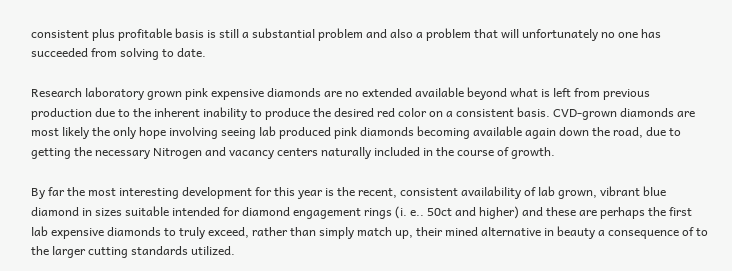consistent plus profitable basis is still a substantial problem and also a problem that will unfortunately no one has succeeded from solving to date.

Research laboratory grown pink expensive diamonds are no extended available beyond what is left from previous production due to the inherent inability to produce the desired red color on a consistent basis. CVD-grown diamonds are most likely the only hope involving seeing lab produced pink diamonds becoming available again down the road, due to getting the necessary Nitrogen and vacancy centers naturally included in the course of growth.

By far the most interesting development for this year is the recent, consistent availability of lab grown, vibrant blue diamond in sizes suitable intended for diamond engagement rings (i. e.. 50ct and higher) and these are perhaps the first lab expensive diamonds to truly exceed, rather than simply match up, their mined alternative in beauty a consequence of to the larger cutting standards utilized.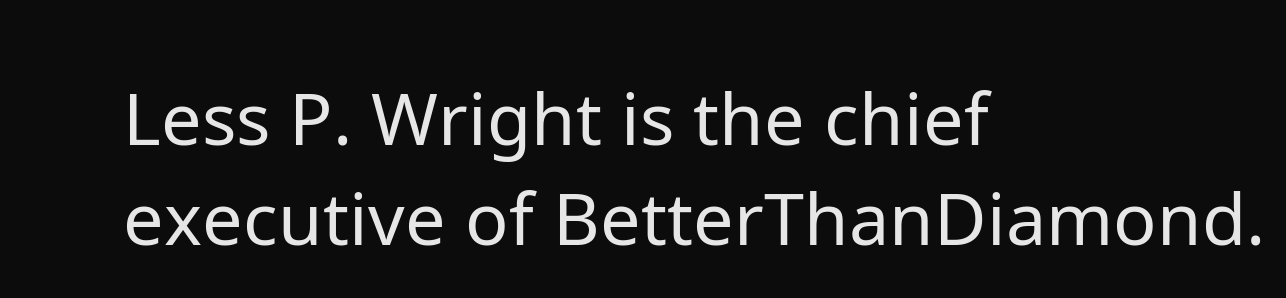Less P. Wright is the chief executive of BetterThanDiamond.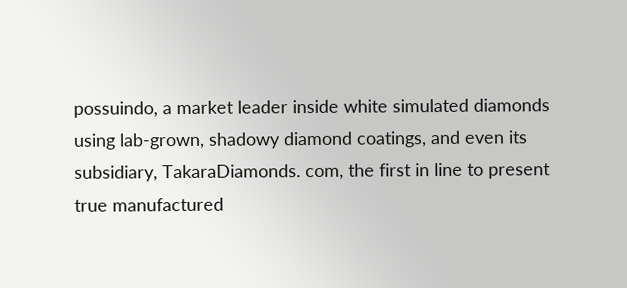possuindo, a market leader inside white simulated diamonds using lab-grown, shadowy diamond coatings, and even its subsidiary, TakaraDiamonds. com, the first in line to present true manufactured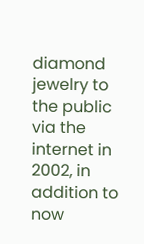diamond jewelry to the public via the internet in 2002, in addition to now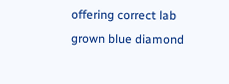offering correct lab grown blue diamond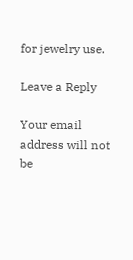for jewelry use.

Leave a Reply

Your email address will not be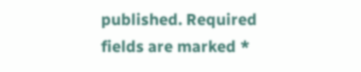published. Required fields are marked *